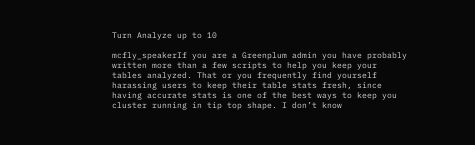Turn Analyze up to 10

mcfly_speakerIf you are a Greenplum admin you have probably written more than a few scripts to help you keep your tables analyzed. That or you frequently find yourself harassing users to keep their table stats fresh, since having accurate stats is one of the best ways to keep you cluster running in tip top shape. I don’t know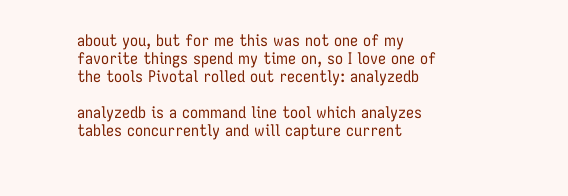about you, but for me this was not one of my favorite things spend my time on, so I love one of the tools Pivotal rolled out recently: analyzedb

analyzedb is a command line tool which analyzes tables concurrently and will capture current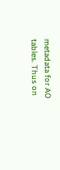metadata for AO tables. Thus on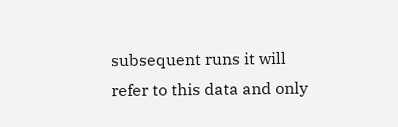subsequent runs it will refer to this data and only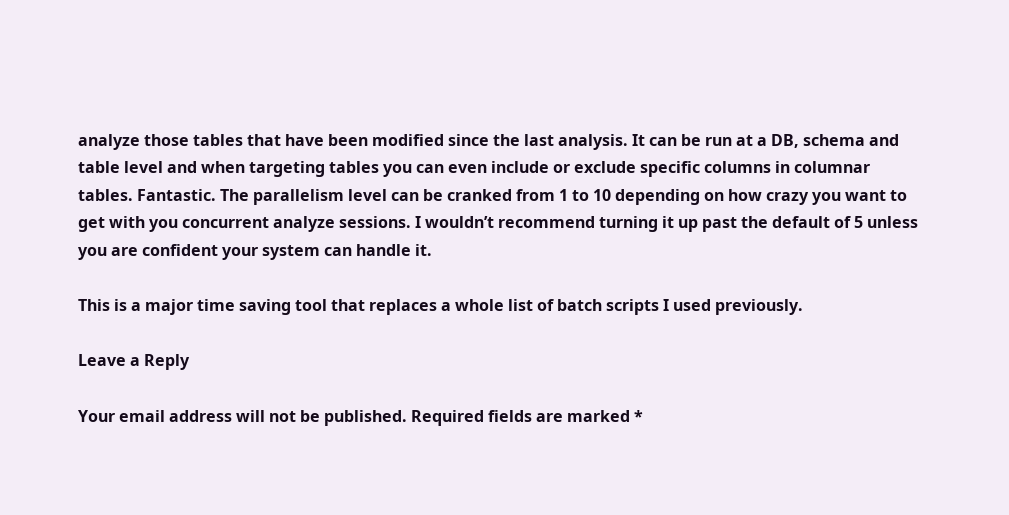analyze those tables that have been modified since the last analysis. It can be run at a DB, schema and table level and when targeting tables you can even include or exclude specific columns in columnar tables. Fantastic. The parallelism level can be cranked from 1 to 10 depending on how crazy you want to get with you concurrent analyze sessions. I wouldn’t recommend turning it up past the default of 5 unless you are confident your system can handle it.

This is a major time saving tool that replaces a whole list of batch scripts I used previously.

Leave a Reply

Your email address will not be published. Required fields are marked *